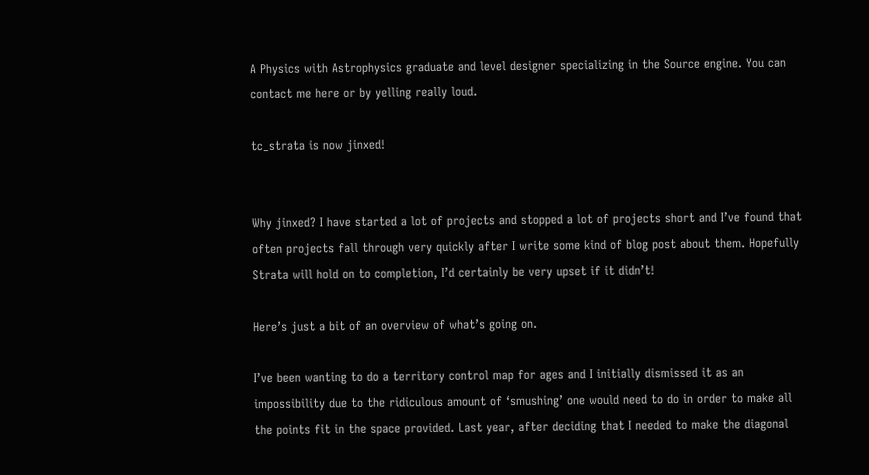A Physics with Astrophysics graduate and level designer specializing in the Source engine. You can contact me here or by yelling really loud.

tc_strata is now jinxed!


Why jinxed? I have started a lot of projects and stopped a lot of projects short and I’ve found that often projects fall through very quickly after I write some kind of blog post about them. Hopefully Strata will hold on to completion, I’d certainly be very upset if it didn’t!

Here’s just a bit of an overview of what’s going on.

I’ve been wanting to do a territory control map for ages and I initially dismissed it as an impossibility due to the ridiculous amount of ‘smushing’ one would need to do in order to make all the points fit in the space provided. Last year, after deciding that I needed to make the diagonal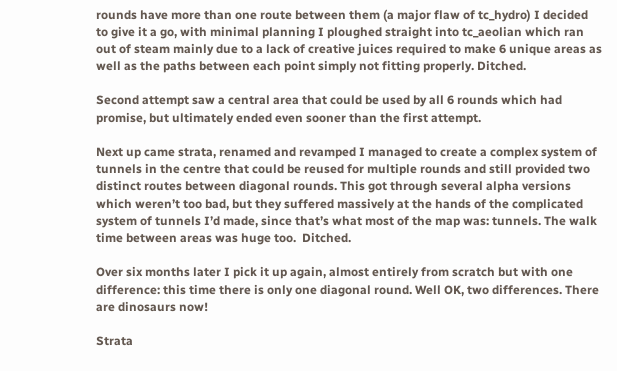rounds have more than one route between them (a major flaw of tc_hydro) I decided to give it a go, with minimal planning I ploughed straight into tc_aeolian which ran out of steam mainly due to a lack of creative juices required to make 6 unique areas as well as the paths between each point simply not fitting properly. Ditched.

Second attempt saw a central area that could be used by all 6 rounds which had promise, but ultimately ended even sooner than the first attempt.

Next up came strata, renamed and revamped I managed to create a complex system of tunnels in the centre that could be reused for multiple rounds and still provided two distinct routes between diagonal rounds. This got through several alpha versions which weren’t too bad, but they suffered massively at the hands of the complicated system of tunnels I’d made, since that’s what most of the map was: tunnels. The walk time between areas was huge too.  Ditched.

Over six months later I pick it up again, almost entirely from scratch but with one difference: this time there is only one diagonal round. Well OK, two differences. There are dinosaurs now!

Strata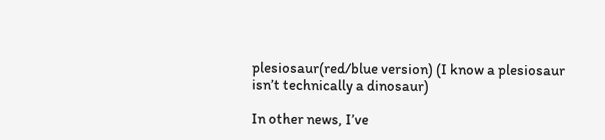plesiosaur(red/blue version) (I know a plesiosaur isn’t technically a dinosaur)

In other news, I’ve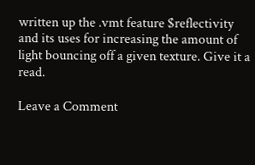written up the .vmt feature $reflectivity and its uses for increasing the amount of light bouncing off a given texture. Give it a read.

Leave a Comment